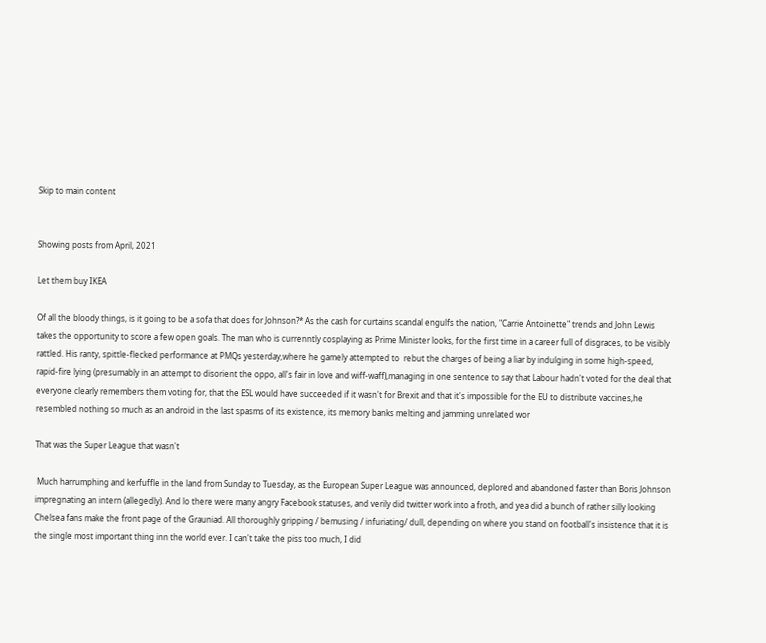Skip to main content


Showing posts from April, 2021

Let them buy IKEA

Of all the bloody things, is it going to be a sofa that does for Johnson?* As the cash for curtains scandal engulfs the nation, "Carrie Antoinette" trends and John Lewis takes the opportunity to score a few open goals. The man who is currenntly cosplaying as Prime Minister looks, for the first time in a career full of disgraces, to be visibly rattled. His ranty, spittle-flecked performance at PMQs yesterday,where he gamely attempted to  rebut the charges of being a liar by indulging in some high-speed, rapid-fire lying (presumably in an attempt to disorient the oppo, all's fair in love and wiff-waff),managing in one sentence to say that Labour hadn't voted for the deal that everyone clearly remembers them voting for, that the ESL would have succeeded if it wasn't for Brexit and that it's impossible for the EU to distribute vaccines,he resembled nothing so much as an android in the last spasms of its existence, its memory banks melting and jamming unrelated wor

That was the Super League that wasn't

 Much harrumphing and kerfuffle in the land from Sunday to Tuesday, as the European Super League was announced, deplored and abandoned faster than Boris Johnson impregnating an intern (allegedly). And lo there were many angry Facebook statuses, and verily did twitter work into a froth, and yea did a bunch of rather silly looking Chelsea fans make the front page of the Grauniad. All thoroughly gripping / bemusing / infuriating/ dull, depending on where you stand on football's insistence that it is the single most important thing inn the world ever. I can't take the piss too much, I did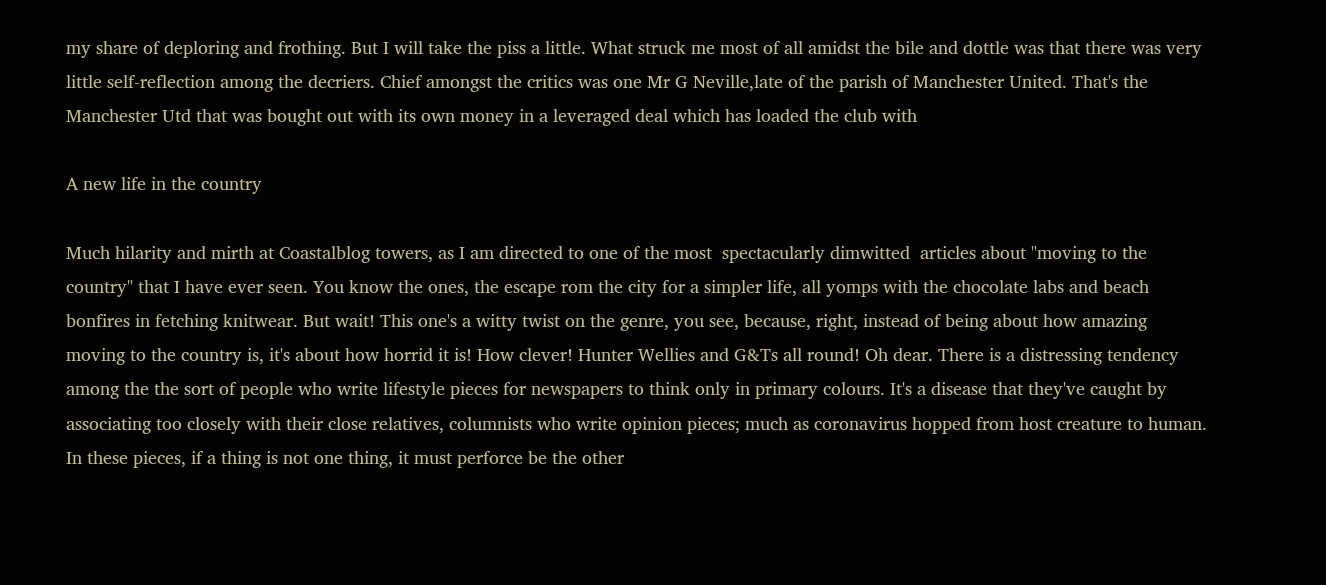my share of deploring and frothing. But I will take the piss a little. What struck me most of all amidst the bile and dottle was that there was very little self-reflection among the decriers. Chief amongst the critics was one Mr G Neville,late of the parish of Manchester United. That's the Manchester Utd that was bought out with its own money in a leveraged deal which has loaded the club with

A new life in the country

Much hilarity and mirth at Coastalblog towers, as I am directed to one of the most  spectacularly dimwitted  articles about "moving to the country" that I have ever seen. You know the ones, the escape rom the city for a simpler life, all yomps with the chocolate labs and beach bonfires in fetching knitwear. But wait! This one's a witty twist on the genre, you see, because, right, instead of being about how amazing moving to the country is, it's about how horrid it is! How clever! Hunter Wellies and G&Ts all round! Oh dear. There is a distressing tendency among the the sort of people who write lifestyle pieces for newspapers to think only in primary colours. It's a disease that they've caught by associating too closely with their close relatives, columnists who write opinion pieces; much as coronavirus hopped from host creature to human. In these pieces, if a thing is not one thing, it must perforce be the other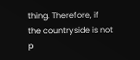thing. Therefore, if the countryside is not p